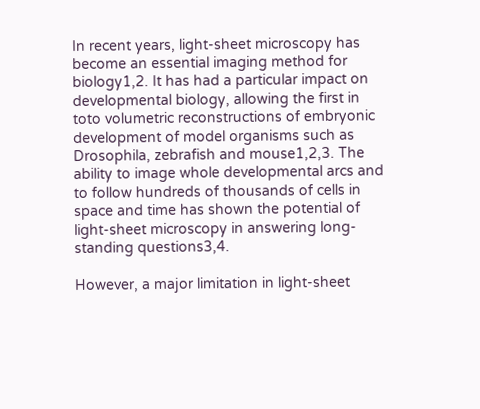In recent years, light-sheet microscopy has become an essential imaging method for biology1,2. It has had a particular impact on developmental biology, allowing the first in toto volumetric reconstructions of embryonic development of model organisms such as Drosophila, zebrafish and mouse1,2,3. The ability to image whole developmental arcs and to follow hundreds of thousands of cells in space and time has shown the potential of light-sheet microscopy in answering long-standing questions3,4.

However, a major limitation in light-sheet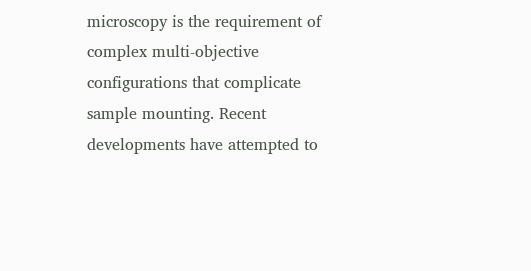microscopy is the requirement of complex multi-objective configurations that complicate sample mounting. Recent developments have attempted to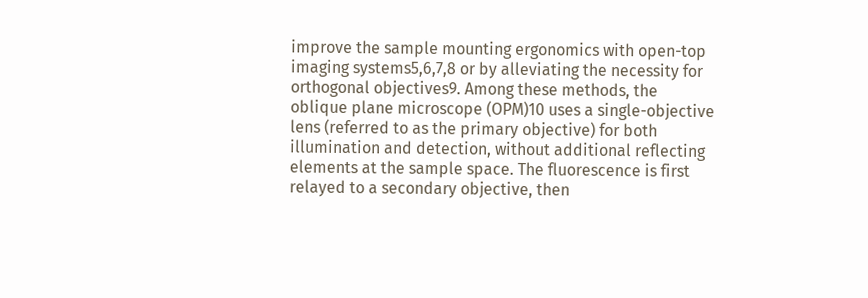improve the sample mounting ergonomics with open-top imaging systems5,6,7,8 or by alleviating the necessity for orthogonal objectives9. Among these methods, the oblique plane microscope (OPM)10 uses a single-objective lens (referred to as the primary objective) for both illumination and detection, without additional reflecting elements at the sample space. The fluorescence is first relayed to a secondary objective, then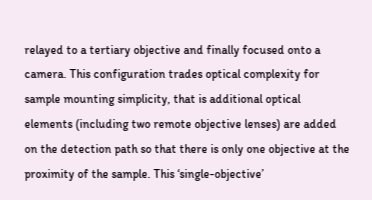relayed to a tertiary objective and finally focused onto a camera. This configuration trades optical complexity for sample mounting simplicity, that is additional optical elements (including two remote objective lenses) are added on the detection path so that there is only one objective at the proximity of the sample. This ‘single-objective’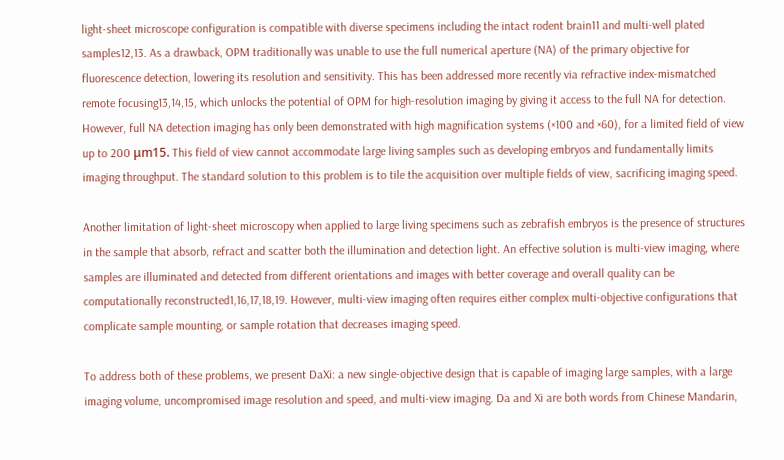light-sheet microscope configuration is compatible with diverse specimens including the intact rodent brain11 and multi-well plated samples12,13. As a drawback, OPM traditionally was unable to use the full numerical aperture (NA) of the primary objective for fluorescence detection, lowering its resolution and sensitivity. This has been addressed more recently via refractive index-mismatched remote focusing13,14,15, which unlocks the potential of OPM for high-resolution imaging by giving it access to the full NA for detection. However, full NA detection imaging has only been demonstrated with high magnification systems (×100 and ×60), for a limited field of view up to 200 μm15. This field of view cannot accommodate large living samples such as developing embryos and fundamentally limits imaging throughput. The standard solution to this problem is to tile the acquisition over multiple fields of view, sacrificing imaging speed.

Another limitation of light-sheet microscopy when applied to large living specimens such as zebrafish embryos is the presence of structures in the sample that absorb, refract and scatter both the illumination and detection light. An effective solution is multi-view imaging, where samples are illuminated and detected from different orientations and images with better coverage and overall quality can be computationally reconstructed1,16,17,18,19. However, multi-view imaging often requires either complex multi-objective configurations that complicate sample mounting, or sample rotation that decreases imaging speed.

To address both of these problems, we present DaXi: a new single-objective design that is capable of imaging large samples, with a large imaging volume, uncompromised image resolution and speed, and multi-view imaging. Da and Xi are both words from Chinese Mandarin,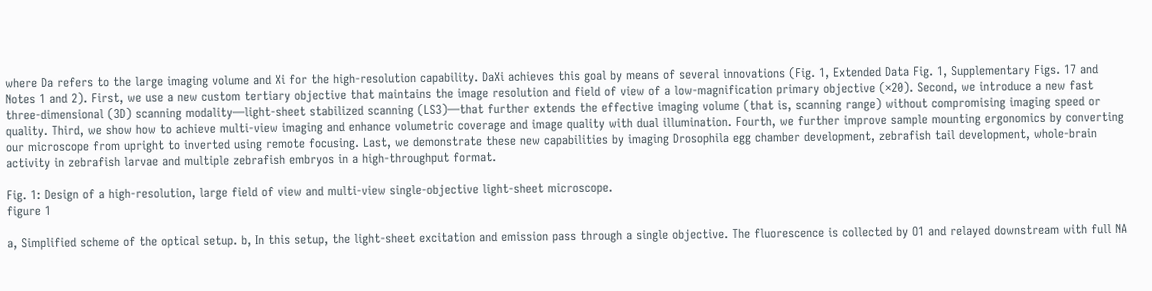where Da refers to the large imaging volume and Xi for the high-resolution capability. DaXi achieves this goal by means of several innovations (Fig. 1, Extended Data Fig. 1, Supplementary Figs. 17 and Notes 1 and 2). First, we use a new custom tertiary objective that maintains the image resolution and field of view of a low-magnification primary objective (×20). Second, we introduce a new fast three-dimensional (3D) scanning modality—light-sheet stabilized scanning (LS3)—that further extends the effective imaging volume (that is, scanning range) without compromising imaging speed or quality. Third, we show how to achieve multi-view imaging and enhance volumetric coverage and image quality with dual illumination. Fourth, we further improve sample mounting ergonomics by converting our microscope from upright to inverted using remote focusing. Last, we demonstrate these new capabilities by imaging Drosophila egg chamber development, zebrafish tail development, whole-brain activity in zebrafish larvae and multiple zebrafish embryos in a high-throughput format.

Fig. 1: Design of a high-resolution, large field of view and multi-view single-objective light-sheet microscope.
figure 1

a, Simplified scheme of the optical setup. b, In this setup, the light-sheet excitation and emission pass through a single objective. The fluorescence is collected by O1 and relayed downstream with full NA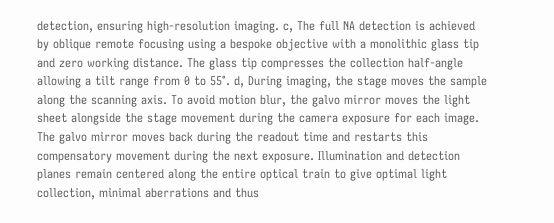detection, ensuring high-resolution imaging. c, The full NA detection is achieved by oblique remote focusing using a bespoke objective with a monolithic glass tip and zero working distance. The glass tip compresses the collection half-angle allowing a tilt range from 0 to 55°. d, During imaging, the stage moves the sample along the scanning axis. To avoid motion blur, the galvo mirror moves the light sheet alongside the stage movement during the camera exposure for each image. The galvo mirror moves back during the readout time and restarts this compensatory movement during the next exposure. Illumination and detection planes remain centered along the entire optical train to give optimal light collection, minimal aberrations and thus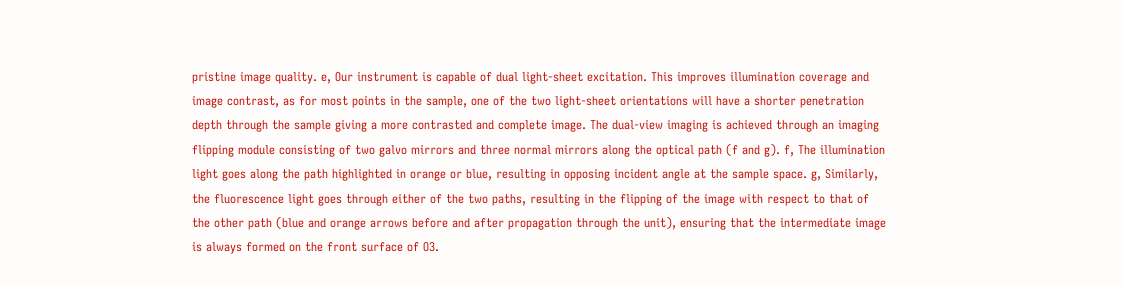pristine image quality. e, Our instrument is capable of dual light-sheet excitation. This improves illumination coverage and image contrast, as for most points in the sample, one of the two light-sheet orientations will have a shorter penetration depth through the sample giving a more contrasted and complete image. The dual-view imaging is achieved through an imaging flipping module consisting of two galvo mirrors and three normal mirrors along the optical path (f and g). f, The illumination light goes along the path highlighted in orange or blue, resulting in opposing incident angle at the sample space. g, Similarly, the fluorescence light goes through either of the two paths, resulting in the flipping of the image with respect to that of the other path (blue and orange arrows before and after propagation through the unit), ensuring that the intermediate image is always formed on the front surface of O3.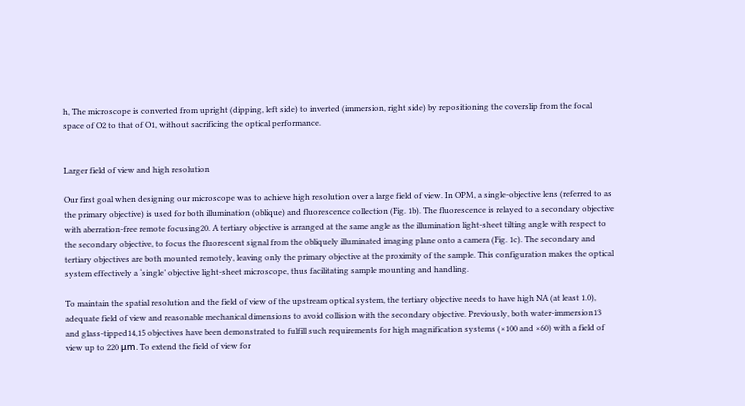h, The microscope is converted from upright (dipping, left side) to inverted (immersion, right side) by repositioning the coverslip from the focal space of O2 to that of O1, without sacrificing the optical performance.


Larger field of view and high resolution

Our first goal when designing our microscope was to achieve high resolution over a large field of view. In OPM, a single-objective lens (referred to as the primary objective) is used for both illumination (oblique) and fluorescence collection (Fig. 1b). The fluorescence is relayed to a secondary objective with aberration-free remote focusing20. A tertiary objective is arranged at the same angle as the illumination light-sheet tilting angle with respect to the secondary objective, to focus the fluorescent signal from the obliquely illuminated imaging plane onto a camera (Fig. 1c). The secondary and tertiary objectives are both mounted remotely, leaving only the primary objective at the proximity of the sample. This configuration makes the optical system effectively a ‘single’ objective light-sheet microscope, thus facilitating sample mounting and handling.

To maintain the spatial resolution and the field of view of the upstream optical system, the tertiary objective needs to have high NA (at least 1.0), adequate field of view and reasonable mechanical dimensions to avoid collision with the secondary objective. Previously, both water-immersion13 and glass-tipped14,15 objectives have been demonstrated to fulfill such requirements for high magnification systems (×100 and ×60) with a field of view up to 220 μm. To extend the field of view for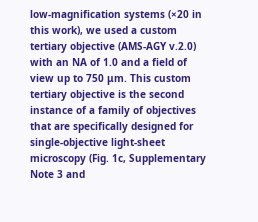low-magnification systems (×20 in this work), we used a custom tertiary objective (AMS-AGY v.2.0) with an NA of 1.0 and a field of view up to 750 μm. This custom tertiary objective is the second instance of a family of objectives that are specifically designed for single-objective light-sheet microscopy (Fig. 1c, Supplementary Note 3 and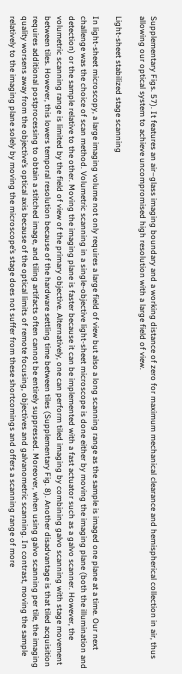Supplementary Figs. 57). It features an air–glass imaging boundary and a working distance of zero for maximum mechanical clearance and hemispherical collection in air, thus allowing our optical system to achieve uncompromised high resolution with a large field of view.

Light-sheet stabilized stage scanning

In light-sheet microscopy, a large imaging volume not only requires a large field of view but also a long scanning range as the sample is imaged one plane at a time. Our next challenge was the choice of scan method. Volumetric scanning in a single-objective light-sheet microscope is done either by moving the imaging plane (both the illumination and detection) or the sample relative to the other. Moving the imaging plane is faster because it can be implemented with a fast actuator such as a galvo scanner. However, the volumetric scanning range is limited by the field of view of the primary objective. Alternatively, one can perform tiled imaging by combining galvo scanning with stage movement between tiles. However, this lowers temporal resolution because of the hardware settling time between tiles (Supplementary Fig. 8). Another disadvantage is that tiled acquisition requires additional postprocessing to obtain a stitched image, and tiling artifacts often cannot be entirely suppressed. Moreover, when using galvo scanning per tile, the imaging quality worsens away from the objective’s optical axis because of the optical limits of remote focusing, objectives and galvanometric scanning. In contrast, moving the sample relatively to the imaging plane solely by moving the microscope’s stage does not suffer from these shortcomings and offers a scanning range of more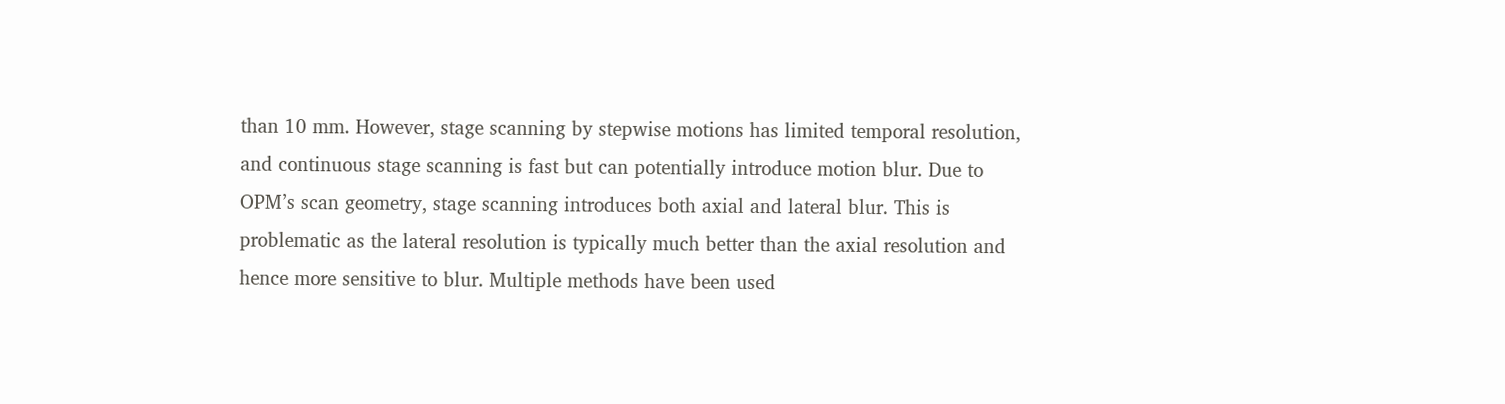than 10 mm. However, stage scanning by stepwise motions has limited temporal resolution, and continuous stage scanning is fast but can potentially introduce motion blur. Due to OPM’s scan geometry, stage scanning introduces both axial and lateral blur. This is problematic as the lateral resolution is typically much better than the axial resolution and hence more sensitive to blur. Multiple methods have been used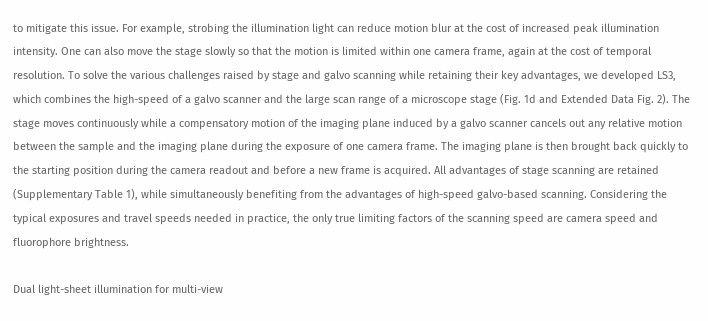to mitigate this issue. For example, strobing the illumination light can reduce motion blur at the cost of increased peak illumination intensity. One can also move the stage slowly so that the motion is limited within one camera frame, again at the cost of temporal resolution. To solve the various challenges raised by stage and galvo scanning while retaining their key advantages, we developed LS3, which combines the high-speed of a galvo scanner and the large scan range of a microscope stage (Fig. 1d and Extended Data Fig. 2). The stage moves continuously while a compensatory motion of the imaging plane induced by a galvo scanner cancels out any relative motion between the sample and the imaging plane during the exposure of one camera frame. The imaging plane is then brought back quickly to the starting position during the camera readout and before a new frame is acquired. All advantages of stage scanning are retained (Supplementary Table 1), while simultaneously benefiting from the advantages of high-speed galvo-based scanning. Considering the typical exposures and travel speeds needed in practice, the only true limiting factors of the scanning speed are camera speed and fluorophore brightness.

Dual light-sheet illumination for multi-view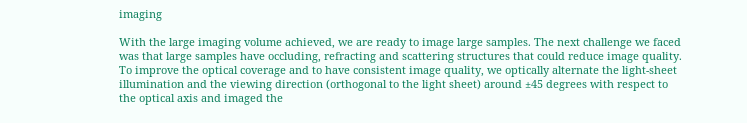imaging

With the large imaging volume achieved, we are ready to image large samples. The next challenge we faced was that large samples have occluding, refracting and scattering structures that could reduce image quality. To improve the optical coverage and to have consistent image quality, we optically alternate the light-sheet illumination and the viewing direction (orthogonal to the light sheet) around ±45 degrees with respect to the optical axis and imaged the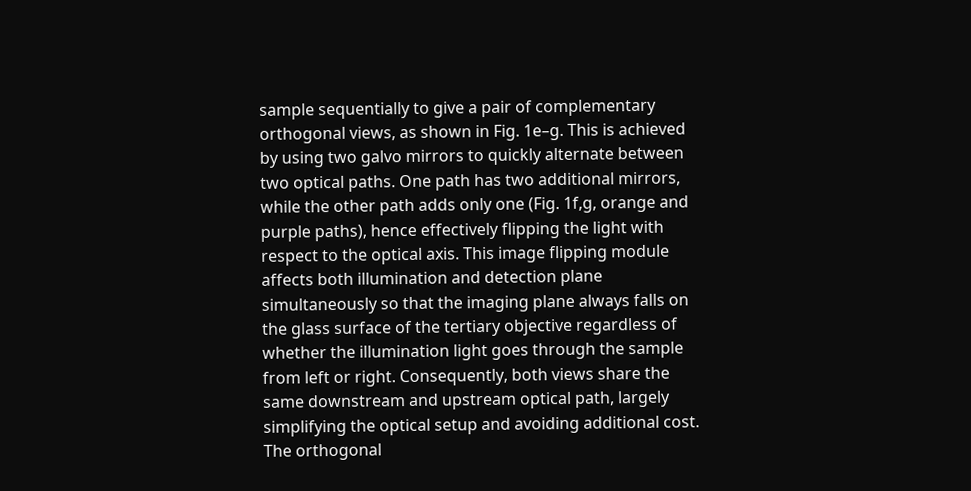sample sequentially to give a pair of complementary orthogonal views, as shown in Fig. 1e–g. This is achieved by using two galvo mirrors to quickly alternate between two optical paths. One path has two additional mirrors, while the other path adds only one (Fig. 1f,g, orange and purple paths), hence effectively flipping the light with respect to the optical axis. This image flipping module affects both illumination and detection plane simultaneously so that the imaging plane always falls on the glass surface of the tertiary objective regardless of whether the illumination light goes through the sample from left or right. Consequently, both views share the same downstream and upstream optical path, largely simplifying the optical setup and avoiding additional cost. The orthogonal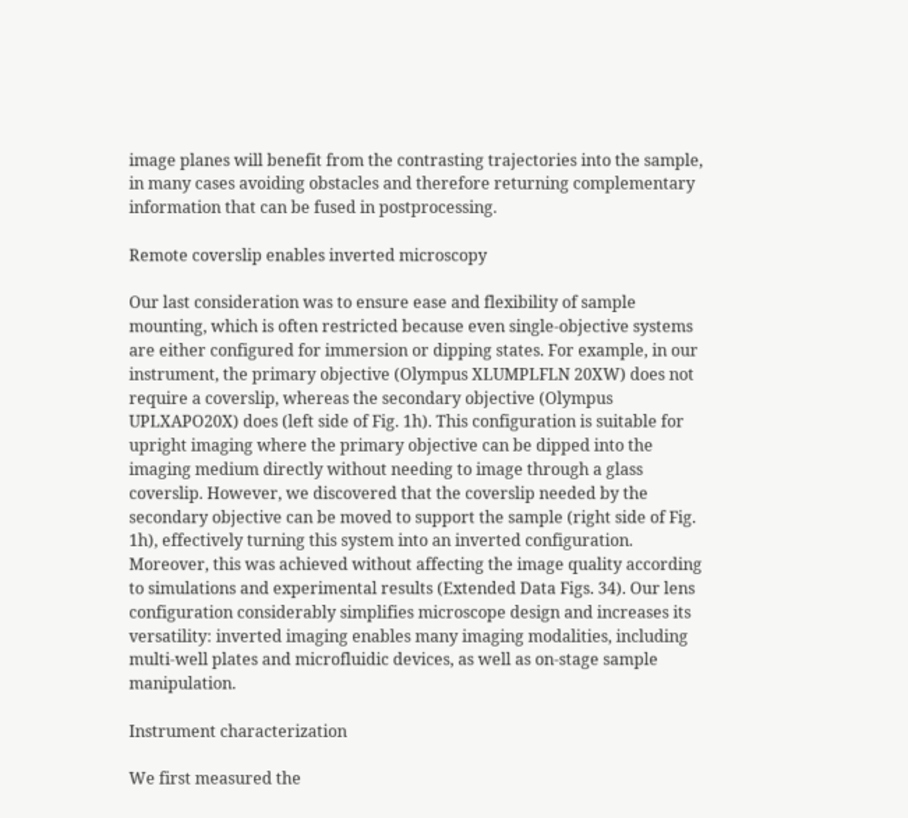image planes will benefit from the contrasting trajectories into the sample, in many cases avoiding obstacles and therefore returning complementary information that can be fused in postprocessing.

Remote coverslip enables inverted microscopy

Our last consideration was to ensure ease and flexibility of sample mounting, which is often restricted because even single-objective systems are either configured for immersion or dipping states. For example, in our instrument, the primary objective (Olympus XLUMPLFLN 20XW) does not require a coverslip, whereas the secondary objective (Olympus UPLXAPO20X) does (left side of Fig. 1h). This configuration is suitable for upright imaging where the primary objective can be dipped into the imaging medium directly without needing to image through a glass coverslip. However, we discovered that the coverslip needed by the secondary objective can be moved to support the sample (right side of Fig. 1h), effectively turning this system into an inverted configuration. Moreover, this was achieved without affecting the image quality according to simulations and experimental results (Extended Data Figs. 34). Our lens configuration considerably simplifies microscope design and increases its versatility: inverted imaging enables many imaging modalities, including multi-well plates and microfluidic devices, as well as on-stage sample manipulation.

Instrument characterization

We first measured the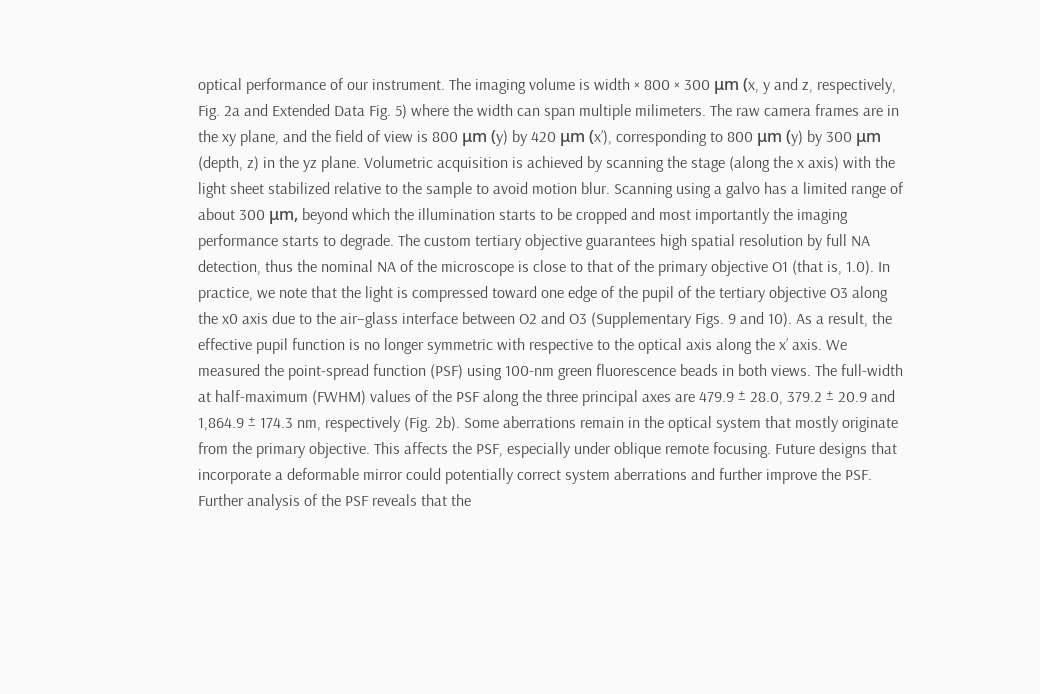optical performance of our instrument. The imaging volume is width × 800 × 300 μm (x, y and z, respectively, Fig. 2a and Extended Data Fig. 5) where the width can span multiple milimeters. The raw camera frames are in the xy plane, and the field of view is 800 μm (y) by 420 μm (x’), corresponding to 800 μm (y) by 300 μm (depth, z) in the yz plane. Volumetric acquisition is achieved by scanning the stage (along the x axis) with the light sheet stabilized relative to the sample to avoid motion blur. Scanning using a galvo has a limited range of about 300 μm, beyond which the illumination starts to be cropped and most importantly the imaging performance starts to degrade. The custom tertiary objective guarantees high spatial resolution by full NA detection, thus the nominal NA of the microscope is close to that of the primary objective O1 (that is, 1.0). In practice, we note that the light is compressed toward one edge of the pupil of the tertiary objective O3 along the x0 axis due to the air–glass interface between O2 and O3 (Supplementary Figs. 9 and 10). As a result, the effective pupil function is no longer symmetric with respective to the optical axis along the x’ axis. We measured the point-spread function (PSF) using 100-nm green fluorescence beads in both views. The full-width at half-maximum (FWHM) values of the PSF along the three principal axes are 479.9 ± 28.0, 379.2 ± 20.9 and 1,864.9 ± 174.3 nm, respectively (Fig. 2b). Some aberrations remain in the optical system that mostly originate from the primary objective. This affects the PSF, especially under oblique remote focusing. Future designs that incorporate a deformable mirror could potentially correct system aberrations and further improve the PSF. Further analysis of the PSF reveals that the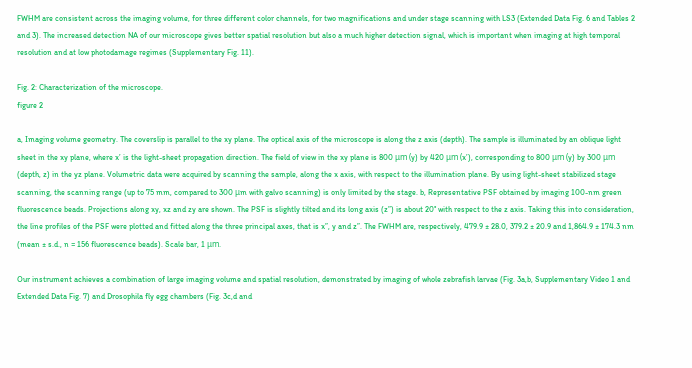FWHM are consistent across the imaging volume, for three different color channels, for two magnifications and under stage scanning with LS3 (Extended Data Fig. 6 and Tables 2 and 3). The increased detection NA of our microscope gives better spatial resolution but also a much higher detection signal, which is important when imaging at high temporal resolution and at low photodamage regimes (Supplementary Fig. 11).

Fig. 2: Characterization of the microscope.
figure 2

a, Imaging volume geometry. The coverslip is parallel to the xy plane. The optical axis of the microscope is along the z axis (depth). The sample is illuminated by an oblique light sheet in the xy plane, where x’ is the light-sheet propagation direction. The field of view in the xy plane is 800 μm (y) by 420 μm (x’), corresponding to 800 μm (y) by 300 μm (depth, z) in the yz plane. Volumetric data were acquired by scanning the sample, along the x axis, with respect to the illumination plane. By using light-sheet stabilized stage scanning, the scanning range (up to 75 mm, compared to 300 μm with galvo scanning) is only limited by the stage. b, Representative PSF obtained by imaging 100-nm green fluorescence beads. Projections along xy, xz and zy are shown. The PSF is slightly tilted and its long axis (z”) is about 20° with respect to the z axis. Taking this into consideration, the line profiles of the PSF were plotted and fitted along the three principal axes, that is x”, y and z”. The FWHM are, respectively, 479.9 ± 28.0, 379.2 ± 20.9 and 1,864.9 ± 174.3 nm (mean ± s.d., n = 156 fluorescence beads). Scale bar, 1 μm.

Our instrument achieves a combination of large imaging volume and spatial resolution, demonstrated by imaging of whole zebrafish larvae (Fig. 3a,b, Supplementary Video 1 and Extended Data Fig. 7) and Drosophila fly egg chambers (Fig. 3c,d and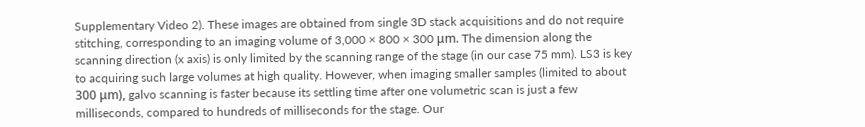Supplementary Video 2). These images are obtained from single 3D stack acquisitions and do not require stitching, corresponding to an imaging volume of 3,000 × 800 × 300 μm. The dimension along the scanning direction (x axis) is only limited by the scanning range of the stage (in our case 75 mm). LS3 is key to acquiring such large volumes at high quality. However, when imaging smaller samples (limited to about 300 μm), galvo scanning is faster because its settling time after one volumetric scan is just a few milliseconds, compared to hundreds of milliseconds for the stage. Our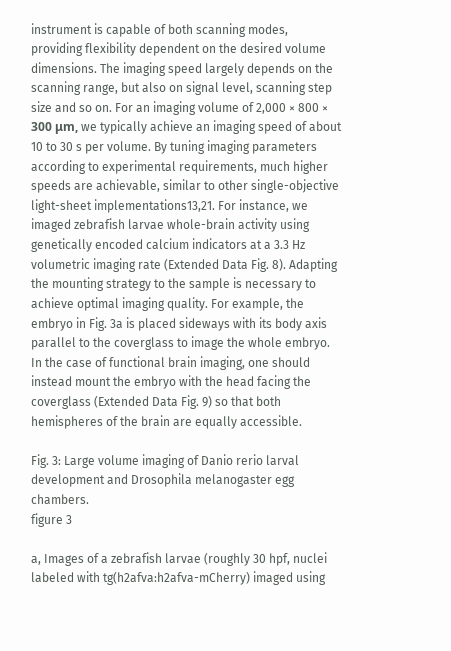instrument is capable of both scanning modes, providing flexibility dependent on the desired volume dimensions. The imaging speed largely depends on the scanning range, but also on signal level, scanning step size and so on. For an imaging volume of 2,000 × 800 × 300 μm, we typically achieve an imaging speed of about 10 to 30 s per volume. By tuning imaging parameters according to experimental requirements, much higher speeds are achievable, similar to other single-objective light-sheet implementations13,21. For instance, we imaged zebrafish larvae whole-brain activity using genetically encoded calcium indicators at a 3.3 Hz volumetric imaging rate (Extended Data Fig. 8). Adapting the mounting strategy to the sample is necessary to achieve optimal imaging quality. For example, the embryo in Fig. 3a is placed sideways with its body axis parallel to the coverglass to image the whole embryo. In the case of functional brain imaging, one should instead mount the embryo with the head facing the coverglass (Extended Data Fig. 9) so that both hemispheres of the brain are equally accessible.

Fig. 3: Large volume imaging of Danio rerio larval development and Drosophila melanogaster egg chambers.
figure 3

a, Images of a zebrafish larvae (roughly 30 hpf, nuclei labeled with tg(h2afva:h2afva-mCherry) imaged using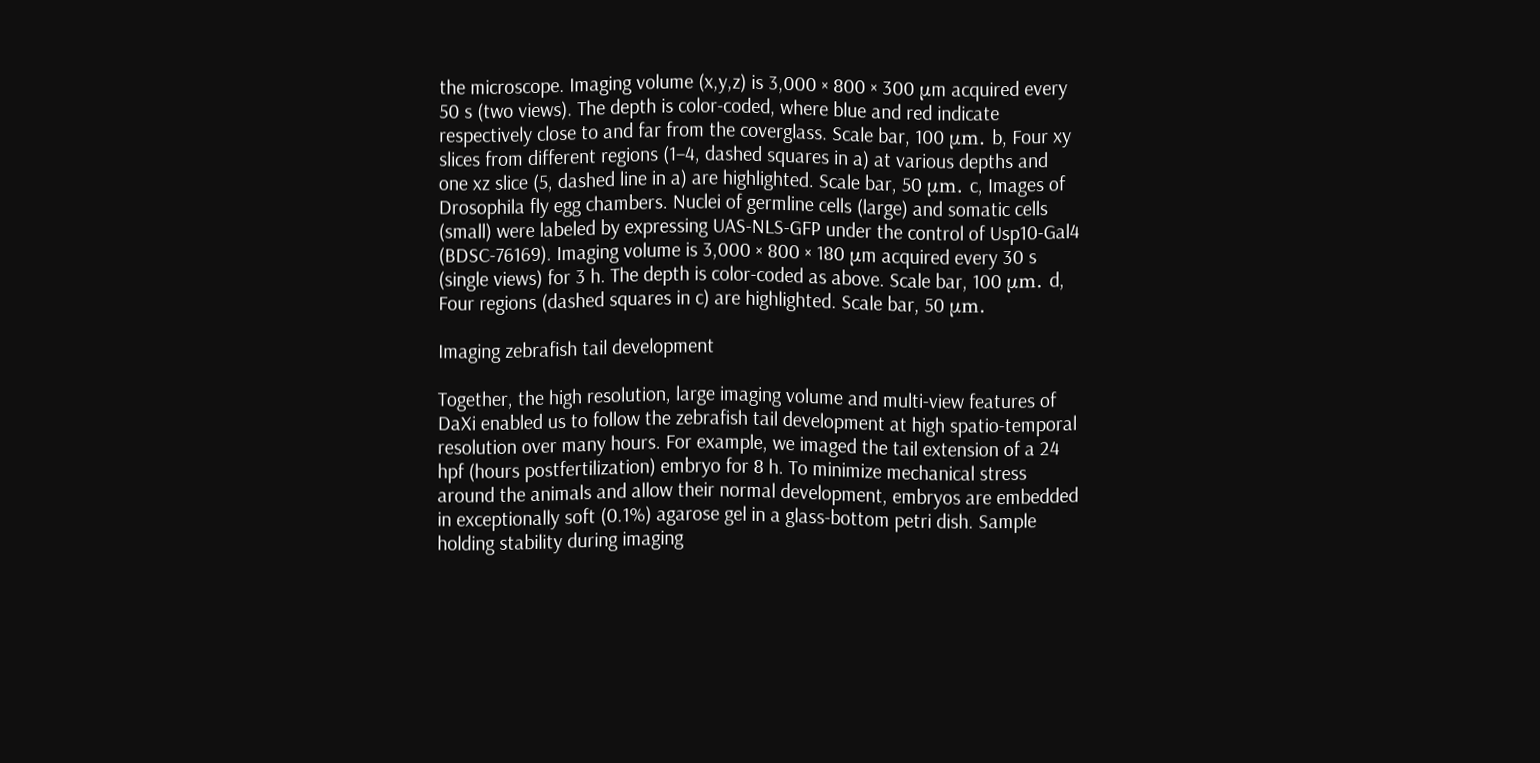the microscope. Imaging volume (x,y,z) is 3,000 × 800 × 300 μm acquired every 50 s (two views). The depth is color-coded, where blue and red indicate respectively close to and far from the coverglass. Scale bar, 100 μm. b, Four xy slices from different regions (1–4, dashed squares in a) at various depths and one xz slice (5, dashed line in a) are highlighted. Scale bar, 50 μm. c, Images of Drosophila fly egg chambers. Nuclei of germline cells (large) and somatic cells (small) were labeled by expressing UAS-NLS-GFP under the control of Usp10-Gal4 (BDSC-76169). Imaging volume is 3,000 × 800 × 180 μm acquired every 30 s (single views) for 3 h. The depth is color-coded as above. Scale bar, 100 μm. d, Four regions (dashed squares in c) are highlighted. Scale bar, 50 μm.

Imaging zebrafish tail development

Together, the high resolution, large imaging volume and multi-view features of DaXi enabled us to follow the zebrafish tail development at high spatio-temporal resolution over many hours. For example, we imaged the tail extension of a 24 hpf (hours postfertilization) embryo for 8 h. To minimize mechanical stress around the animals and allow their normal development, embryos are embedded in exceptionally soft (0.1%) agarose gel in a glass-bottom petri dish. Sample holding stability during imaging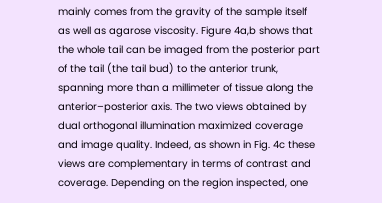mainly comes from the gravity of the sample itself as well as agarose viscosity. Figure 4a,b shows that the whole tail can be imaged from the posterior part of the tail (the tail bud) to the anterior trunk, spanning more than a millimeter of tissue along the anterior–posterior axis. The two views obtained by dual orthogonal illumination maximized coverage and image quality. Indeed, as shown in Fig. 4c these views are complementary in terms of contrast and coverage. Depending on the region inspected, one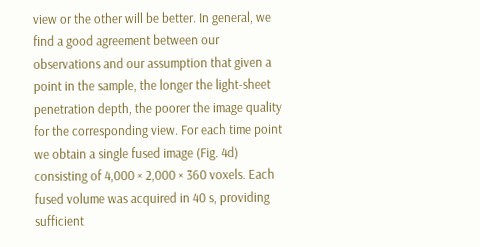view or the other will be better. In general, we find a good agreement between our observations and our assumption that given a point in the sample, the longer the light-sheet penetration depth, the poorer the image quality for the corresponding view. For each time point we obtain a single fused image (Fig. 4d) consisting of 4,000 × 2,000 × 360 voxels. Each fused volume was acquired in 40 s, providing sufficient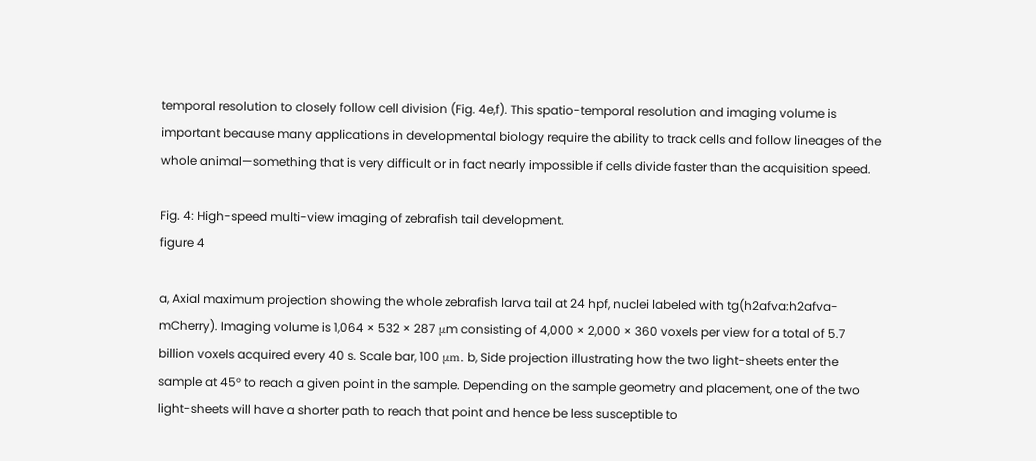temporal resolution to closely follow cell division (Fig. 4e,f). This spatio-temporal resolution and imaging volume is important because many applications in developmental biology require the ability to track cells and follow lineages of the whole animal—something that is very difficult or in fact nearly impossible if cells divide faster than the acquisition speed.

Fig. 4: High-speed multi-view imaging of zebrafish tail development.
figure 4

a, Axial maximum projection showing the whole zebrafish larva tail at 24 hpf, nuclei labeled with tg(h2afva:h2afva-mCherry). Imaging volume is 1,064 × 532 × 287 μm consisting of 4,000 × 2,000 × 360 voxels per view for a total of 5.7 billion voxels acquired every 40 s. Scale bar, 100 μm. b, Side projection illustrating how the two light-sheets enter the sample at 45° to reach a given point in the sample. Depending on the sample geometry and placement, one of the two light-sheets will have a shorter path to reach that point and hence be less susceptible to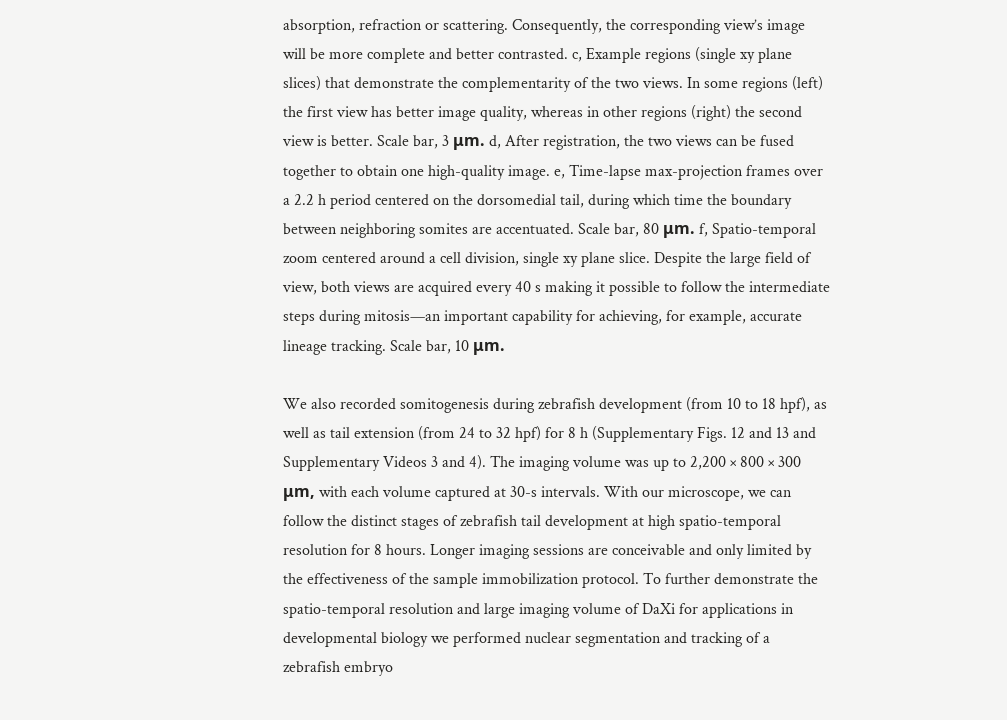absorption, refraction or scattering. Consequently, the corresponding view’s image will be more complete and better contrasted. c, Example regions (single xy plane slices) that demonstrate the complementarity of the two views. In some regions (left) the first view has better image quality, whereas in other regions (right) the second view is better. Scale bar, 3 μm. d, After registration, the two views can be fused together to obtain one high-quality image. e, Time-lapse max-projection frames over a 2.2 h period centered on the dorsomedial tail, during which time the boundary between neighboring somites are accentuated. Scale bar, 80 μm. f, Spatio-temporal zoom centered around a cell division, single xy plane slice. Despite the large field of view, both views are acquired every 40 s making it possible to follow the intermediate steps during mitosis—an important capability for achieving, for example, accurate lineage tracking. Scale bar, 10 μm.

We also recorded somitogenesis during zebrafish development (from 10 to 18 hpf), as well as tail extension (from 24 to 32 hpf) for 8 h (Supplementary Figs. 12 and 13 and Supplementary Videos 3 and 4). The imaging volume was up to 2,200 × 800 × 300 μm, with each volume captured at 30-s intervals. With our microscope, we can follow the distinct stages of zebrafish tail development at high spatio-temporal resolution for 8 hours. Longer imaging sessions are conceivable and only limited by the effectiveness of the sample immobilization protocol. To further demonstrate the spatio-temporal resolution and large imaging volume of DaXi for applications in developmental biology we performed nuclear segmentation and tracking of a zebrafish embryo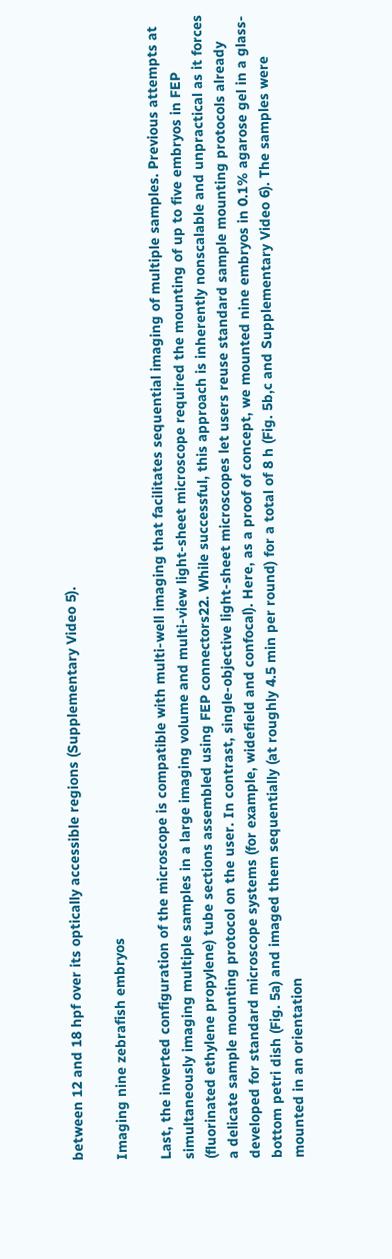between 12 and 18 hpf over its optically accessible regions (Supplementary Video 5).

Imaging nine zebrafish embryos

Last, the inverted configuration of the microscope is compatible with multi-well imaging that facilitates sequential imaging of multiple samples. Previous attempts at simultaneously imaging multiple samples in a large imaging volume and multi-view light-sheet microscope required the mounting of up to five embryos in FEP (fluorinated ethylene propylene) tube sections assembled using FEP connectors22. While successful, this approach is inherently nonscalable and unpractical as it forces a delicate sample mounting protocol on the user. In contrast, single-objective light-sheet microscopes let users reuse standard sample mounting protocols already developed for standard microscope systems (for example, widefield and confocal). Here, as a proof of concept, we mounted nine embryos in 0.1% agarose gel in a glass-bottom petri dish (Fig. 5a) and imaged them sequentially (at roughly 4.5 min per round) for a total of 8 h (Fig. 5b,c and Supplementary Video 6). The samples were mounted in an orientation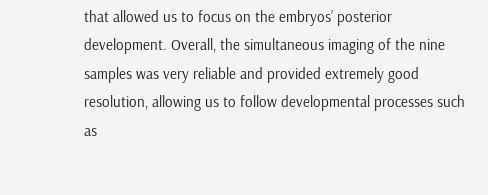that allowed us to focus on the embryos’ posterior development. Overall, the simultaneous imaging of the nine samples was very reliable and provided extremely good resolution, allowing us to follow developmental processes such as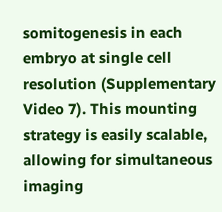somitogenesis in each embryo at single cell resolution (Supplementary Video 7). This mounting strategy is easily scalable, allowing for simultaneous imaging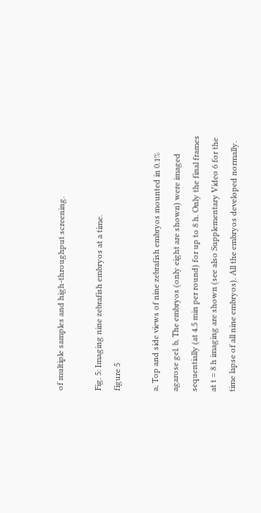of multiple samples and high-throughput screening.

Fig. 5: Imaging nine zebrafish embryos at a time.
figure 5

a, Top and side views of nine zebrafish embryos mounted in 0.1% agarose gel. b, The embryos (only eight are shown) were imaged sequentially (at 4.5 min per round) for up to 8 h. Only the final frames at t = 8 h imaging are shown (see also Supplementary Video 6 for the time lapse of all nine embryos). All the embryos developed normally.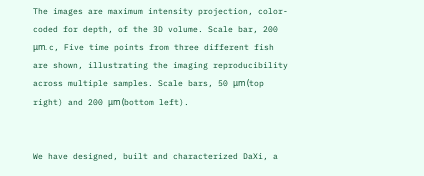The images are maximum intensity projection, color-coded for depth, of the 3D volume. Scale bar, 200 μm. c, Five time points from three different fish are shown, illustrating the imaging reproducibility across multiple samples. Scale bars, 50 μm (top right) and 200 μm (bottom left).


We have designed, built and characterized DaXi, a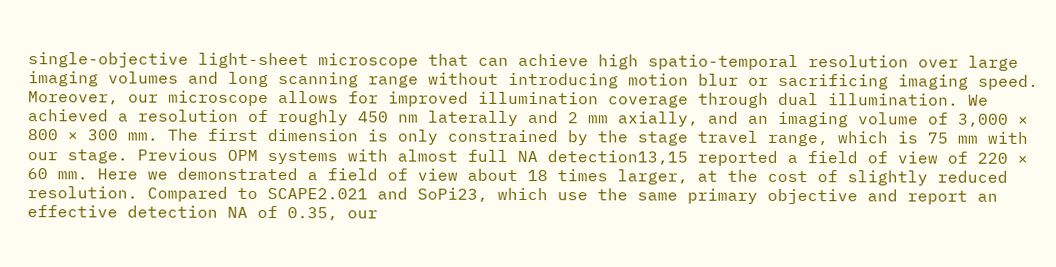single-objective light-sheet microscope that can achieve high spatio-temporal resolution over large imaging volumes and long scanning range without introducing motion blur or sacrificing imaging speed. Moreover, our microscope allows for improved illumination coverage through dual illumination. We achieved a resolution of roughly 450 nm laterally and 2 mm axially, and an imaging volume of 3,000 × 800 × 300 mm. The first dimension is only constrained by the stage travel range, which is 75 mm with our stage. Previous OPM systems with almost full NA detection13,15 reported a field of view of 220 × 60 mm. Here we demonstrated a field of view about 18 times larger, at the cost of slightly reduced resolution. Compared to SCAPE2.021 and SoPi23, which use the same primary objective and report an effective detection NA of 0.35, our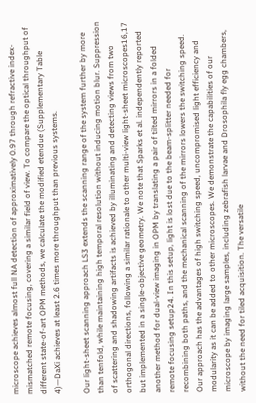microscope achieves almost full NA detection of approximatively 0.97 through refractive index-mismatched remote focusing, covering a similar field of view. To compare the optical throughput of different state-of-art OPM methods, we calculate the modified etendue (Supplementary Table 4)—DaXi achieves at least 2.6 times more throughput than previous systems.

Our light-sheet scanning approach LS3 extends the scanning range of the system further by more than tenfold, while maintaining high temporal resolution without inducing motion blur. Suppression of scattering and shadowing artifacts is achieved by illuminating and detecting views from two orthogonal directions, following a similar rationale to other multi-view light-sheet microscopes16,17 but implemented in a single-objective geometry. We note that Sparks et al. independently reported another method for dual-view imaging in OPM by translating a pair of tilted mirrors in a folded remote focusing setup24. In this setup, light is lost due to the beam-splitter needed for recombining both paths, and the mechanical scanning of the mirrors lowers the switching speed. Our approach has the advantages of high switching speed, uncompromised light efficiency and modularity as it can be added to other microscopes. We demonstrate the capabilities of our microscope by imaging large samples, including zebrafish larvae and Drosophila fly egg chambers, without the need for tiled acquisition. The versatile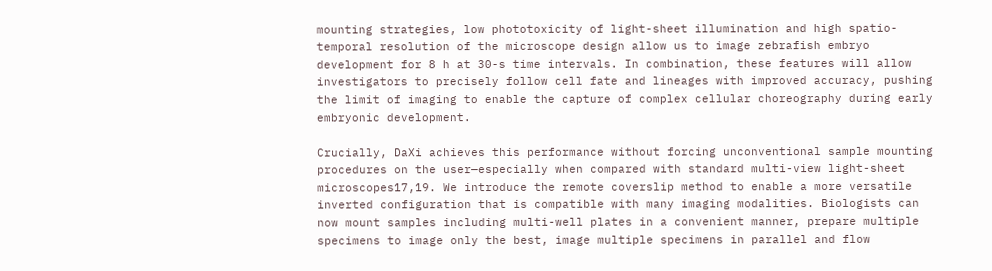mounting strategies, low phototoxicity of light-sheet illumination and high spatio-temporal resolution of the microscope design allow us to image zebrafish embryo development for 8 h at 30-s time intervals. In combination, these features will allow investigators to precisely follow cell fate and lineages with improved accuracy, pushing the limit of imaging to enable the capture of complex cellular choreography during early embryonic development.

Crucially, DaXi achieves this performance without forcing unconventional sample mounting procedures on the user—especially when compared with standard multi-view light-sheet microscopes17,19. We introduce the remote coverslip method to enable a more versatile inverted configuration that is compatible with many imaging modalities. Biologists can now mount samples including multi-well plates in a convenient manner, prepare multiple specimens to image only the best, image multiple specimens in parallel and flow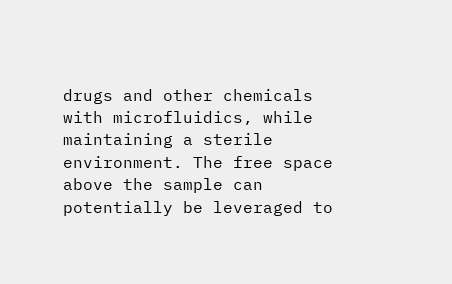drugs and other chemicals with microfluidics, while maintaining a sterile environment. The free space above the sample can potentially be leveraged to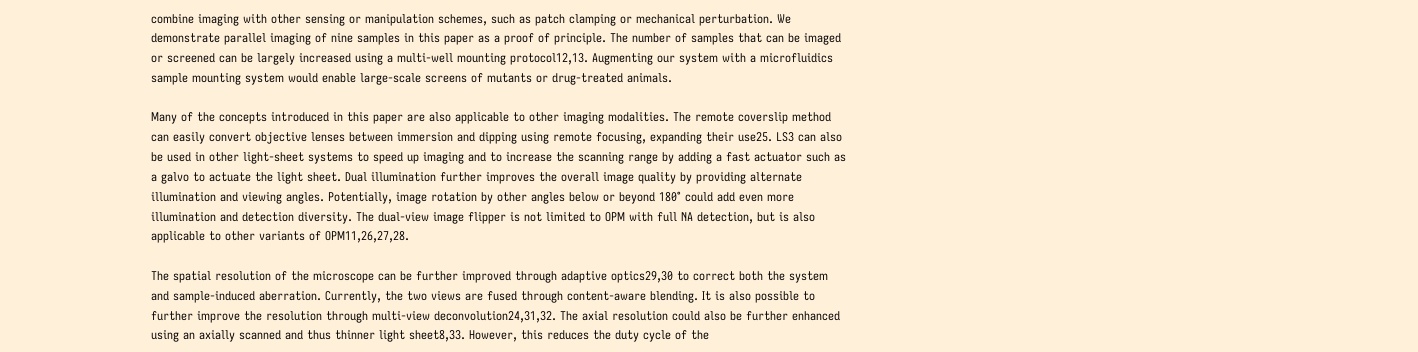combine imaging with other sensing or manipulation schemes, such as patch clamping or mechanical perturbation. We demonstrate parallel imaging of nine samples in this paper as a proof of principle. The number of samples that can be imaged or screened can be largely increased using a multi-well mounting protocol12,13. Augmenting our system with a microfluidics sample mounting system would enable large-scale screens of mutants or drug-treated animals.

Many of the concepts introduced in this paper are also applicable to other imaging modalities. The remote coverslip method can easily convert objective lenses between immersion and dipping using remote focusing, expanding their use25. LS3 can also be used in other light-sheet systems to speed up imaging and to increase the scanning range by adding a fast actuator such as a galvo to actuate the light sheet. Dual illumination further improves the overall image quality by providing alternate illumination and viewing angles. Potentially, image rotation by other angles below or beyond 180° could add even more illumination and detection diversity. The dual-view image flipper is not limited to OPM with full NA detection, but is also applicable to other variants of OPM11,26,27,28.

The spatial resolution of the microscope can be further improved through adaptive optics29,30 to correct both the system and sample-induced aberration. Currently, the two views are fused through content-aware blending. It is also possible to further improve the resolution through multi-view deconvolution24,31,32. The axial resolution could also be further enhanced using an axially scanned and thus thinner light sheet8,33. However, this reduces the duty cycle of the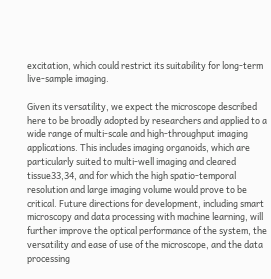excitation, which could restrict its suitability for long-term live-sample imaging.

Given its versatility, we expect the microscope described here to be broadly adopted by researchers and applied to a wide range of multi-scale and high-throughput imaging applications. This includes imaging organoids, which are particularly suited to multi-well imaging and cleared tissue33,34, and for which the high spatio-temporal resolution and large imaging volume would prove to be critical. Future directions for development, including smart microscopy and data processing with machine learning, will further improve the optical performance of the system, the versatility and ease of use of the microscope, and the data processing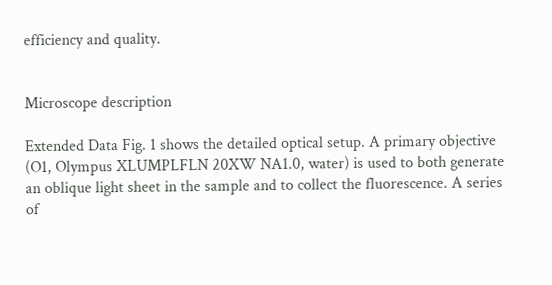efficiency and quality.


Microscope description

Extended Data Fig. 1 shows the detailed optical setup. A primary objective (O1, Olympus XLUMPLFLN 20XW NA1.0, water) is used to both generate an oblique light sheet in the sample and to collect the fluorescence. A series of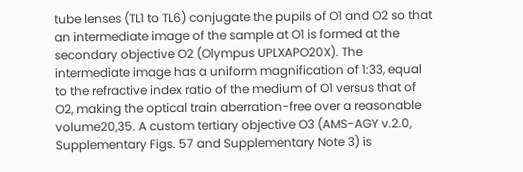tube lenses (TL1 to TL6) conjugate the pupils of O1 and O2 so that an intermediate image of the sample at O1 is formed at the secondary objective O2 (Olympus UPLXAPO20X). The intermediate image has a uniform magnification of 1:33, equal to the refractive index ratio of the medium of O1 versus that of O2, making the optical train aberration-free over a reasonable volume20,35. A custom tertiary objective O3 (AMS-AGY v.2.0, Supplementary Figs. 57 and Supplementary Note 3) is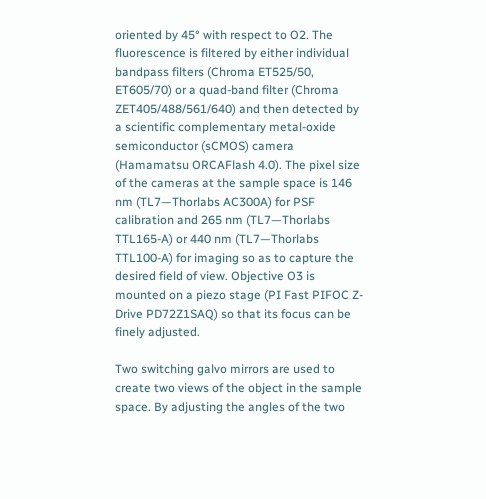oriented by 45° with respect to O2. The fluorescence is filtered by either individual bandpass filters (Chroma ET525/50, ET605/70) or a quad-band filter (Chroma ZET405/488/561/640) and then detected by a scientific complementary metal-oxide semiconductor (sCMOS) camera (Hamamatsu ORCAFlash 4.0). The pixel size of the cameras at the sample space is 146 nm (TL7—Thorlabs AC300A) for PSF calibration and 265 nm (TL7—Thorlabs TTL165-A) or 440 nm (TL7—Thorlabs TTL100-A) for imaging so as to capture the desired field of view. Objective O3 is mounted on a piezo stage (PI Fast PIFOC Z-Drive PD72Z1SAQ) so that its focus can be finely adjusted.

Two switching galvo mirrors are used to create two views of the object in the sample space. By adjusting the angles of the two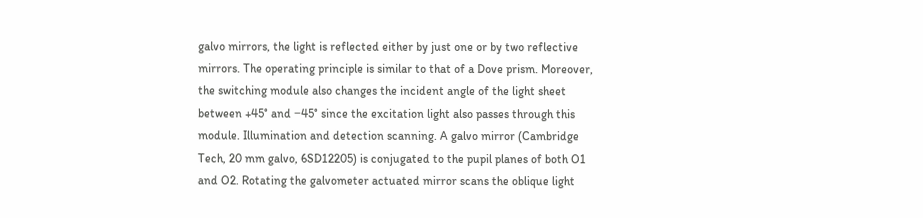galvo mirrors, the light is reflected either by just one or by two reflective mirrors. The operating principle is similar to that of a Dove prism. Moreover, the switching module also changes the incident angle of the light sheet between +45° and −45° since the excitation light also passes through this module. Illumination and detection scanning. A galvo mirror (Cambridge Tech, 20 mm galvo, 6SD12205) is conjugated to the pupil planes of both O1 and O2. Rotating the galvometer actuated mirror scans the oblique light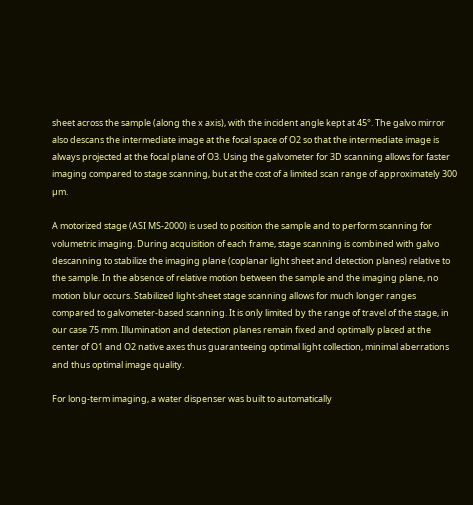sheet across the sample (along the x axis), with the incident angle kept at 45°. The galvo mirror also descans the intermediate image at the focal space of O2 so that the intermediate image is always projected at the focal plane of O3. Using the galvometer for 3D scanning allows for faster imaging compared to stage scanning, but at the cost of a limited scan range of approximately 300 µm.

A motorized stage (ASI MS-2000) is used to position the sample and to perform scanning for volumetric imaging. During acquisition of each frame, stage scanning is combined with galvo descanning to stabilize the imaging plane (coplanar light sheet and detection planes) relative to the sample. In the absence of relative motion between the sample and the imaging plane, no motion blur occurs. Stabilized light-sheet stage scanning allows for much longer ranges compared to galvometer-based scanning. It is only limited by the range of travel of the stage, in our case 75 mm. Illumination and detection planes remain fixed and optimally placed at the center of O1 and O2 native axes thus guaranteeing optimal light collection, minimal aberrations and thus optimal image quality.

For long-term imaging, a water dispenser was built to automatically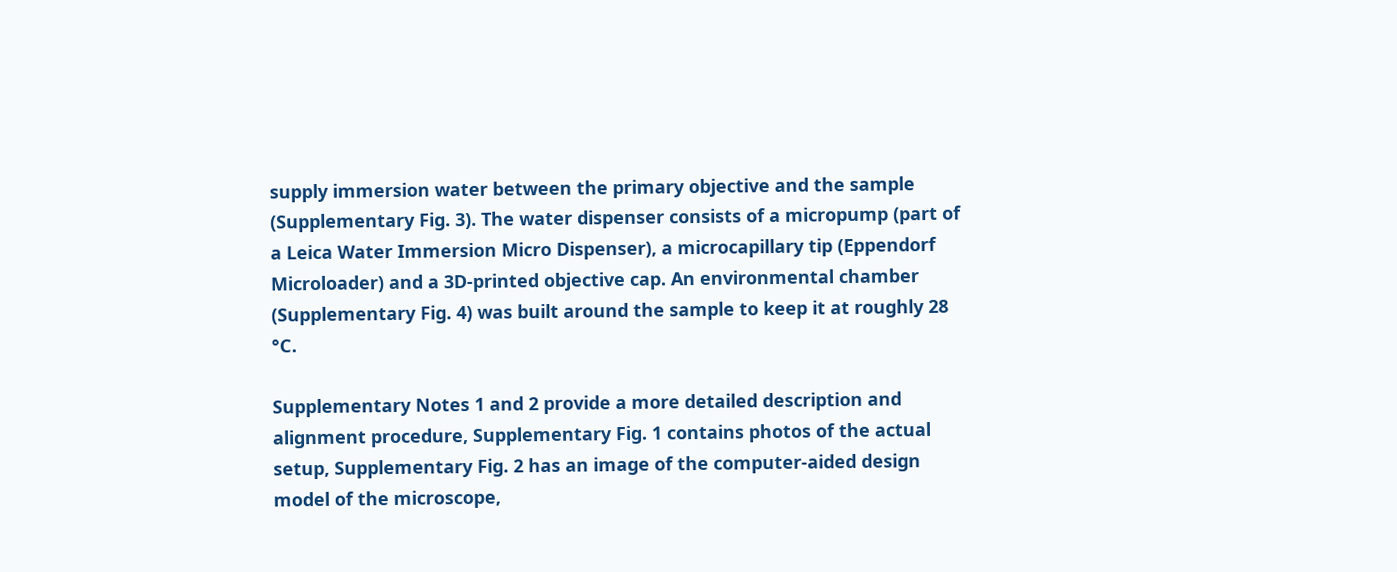supply immersion water between the primary objective and the sample (Supplementary Fig. 3). The water dispenser consists of a micropump (part of a Leica Water Immersion Micro Dispenser), a microcapillary tip (Eppendorf Microloader) and a 3D-printed objective cap. An environmental chamber (Supplementary Fig. 4) was built around the sample to keep it at roughly 28 °C.

Supplementary Notes 1 and 2 provide a more detailed description and alignment procedure, Supplementary Fig. 1 contains photos of the actual setup, Supplementary Fig. 2 has an image of the computer-aided design model of the microscope,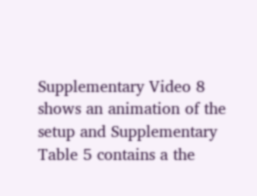Supplementary Video 8 shows an animation of the setup and Supplementary Table 5 contains a the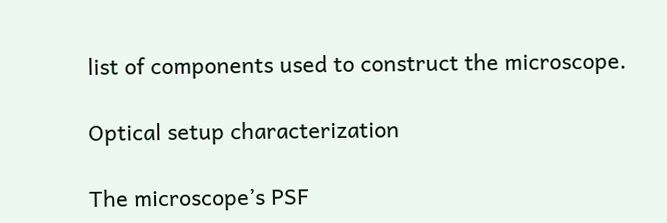list of components used to construct the microscope.

Optical setup characterization

The microscope’s PSF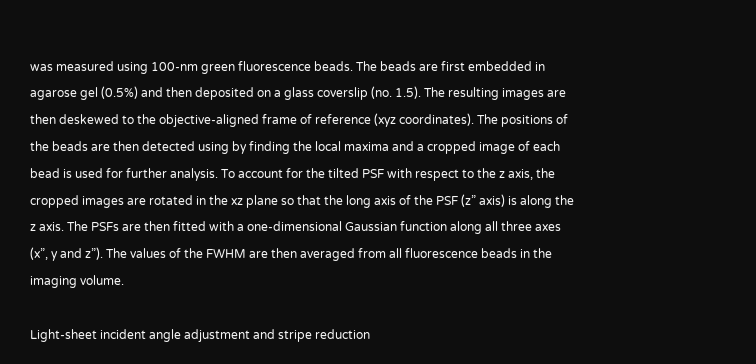was measured using 100-nm green fluorescence beads. The beads are first embedded in agarose gel (0.5%) and then deposited on a glass coverslip (no. 1.5). The resulting images are then deskewed to the objective-aligned frame of reference (xyz coordinates). The positions of the beads are then detected using by finding the local maxima and a cropped image of each bead is used for further analysis. To account for the tilted PSF with respect to the z axis, the cropped images are rotated in the xz plane so that the long axis of the PSF (z” axis) is along the z axis. The PSFs are then fitted with a one-dimensional Gaussian function along all three axes (x”, y and z”). The values of the FWHM are then averaged from all fluorescence beads in the imaging volume.

Light-sheet incident angle adjustment and stripe reduction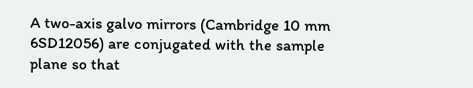A two-axis galvo mirrors (Cambridge 10 mm 6SD12056) are conjugated with the sample plane so that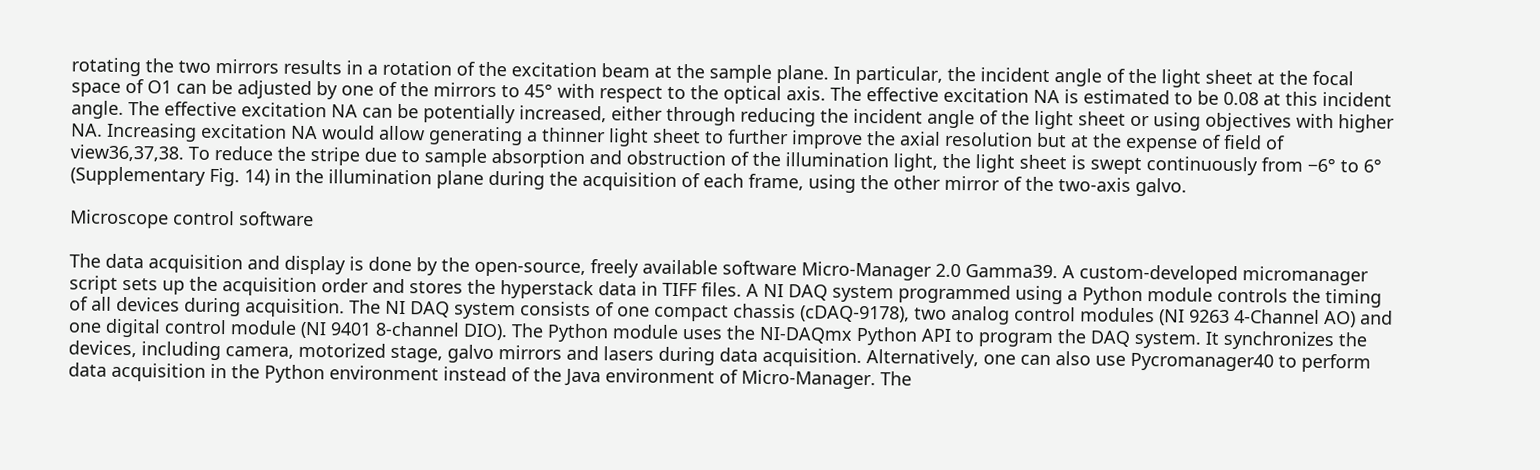rotating the two mirrors results in a rotation of the excitation beam at the sample plane. In particular, the incident angle of the light sheet at the focal space of O1 can be adjusted by one of the mirrors to 45° with respect to the optical axis. The effective excitation NA is estimated to be 0.08 at this incident angle. The effective excitation NA can be potentially increased, either through reducing the incident angle of the light sheet or using objectives with higher NA. Increasing excitation NA would allow generating a thinner light sheet to further improve the axial resolution but at the expense of field of view36,37,38. To reduce the stripe due to sample absorption and obstruction of the illumination light, the light sheet is swept continuously from −6° to 6° (Supplementary Fig. 14) in the illumination plane during the acquisition of each frame, using the other mirror of the two-axis galvo.

Microscope control software

The data acquisition and display is done by the open-source, freely available software Micro-Manager 2.0 Gamma39. A custom-developed micromanager script sets up the acquisition order and stores the hyperstack data in TIFF files. A NI DAQ system programmed using a Python module controls the timing of all devices during acquisition. The NI DAQ system consists of one compact chassis (cDAQ-9178), two analog control modules (NI 9263 4-Channel AO) and one digital control module (NI 9401 8-channel DIO). The Python module uses the NI-DAQmx Python API to program the DAQ system. It synchronizes the devices, including camera, motorized stage, galvo mirrors and lasers during data acquisition. Alternatively, one can also use Pycromanager40 to perform data acquisition in the Python environment instead of the Java environment of Micro-Manager. The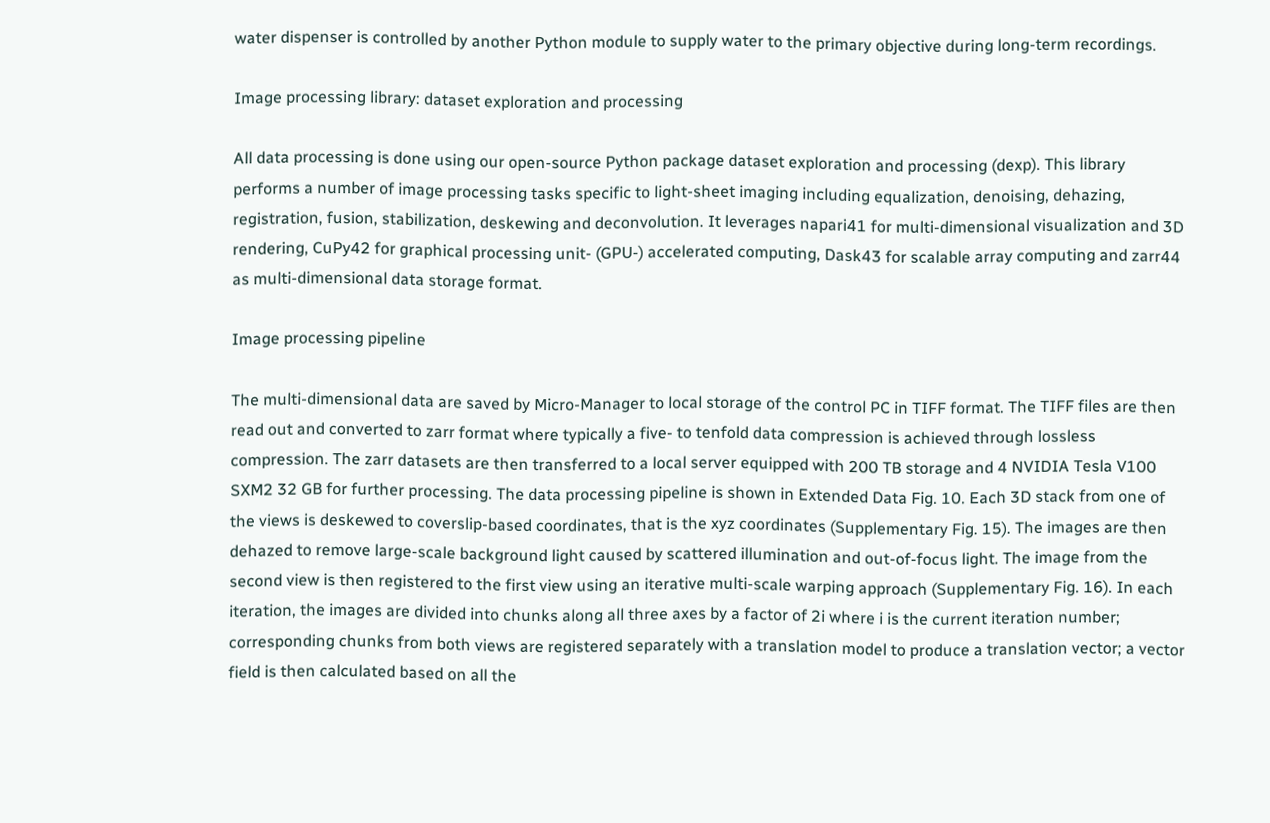water dispenser is controlled by another Python module to supply water to the primary objective during long-term recordings.

Image processing library: dataset exploration and processing

All data processing is done using our open-source Python package dataset exploration and processing (dexp). This library performs a number of image processing tasks specific to light-sheet imaging including equalization, denoising, dehazing, registration, fusion, stabilization, deskewing and deconvolution. It leverages napari41 for multi-dimensional visualization and 3D rendering, CuPy42 for graphical processing unit- (GPU-) accelerated computing, Dask43 for scalable array computing and zarr44 as multi-dimensional data storage format.

Image processing pipeline

The multi-dimensional data are saved by Micro-Manager to local storage of the control PC in TIFF format. The TIFF files are then read out and converted to zarr format where typically a five- to tenfold data compression is achieved through lossless compression. The zarr datasets are then transferred to a local server equipped with 200 TB storage and 4 NVIDIA Tesla V100 SXM2 32 GB for further processing. The data processing pipeline is shown in Extended Data Fig. 10. Each 3D stack from one of the views is deskewed to coverslip-based coordinates, that is the xyz coordinates (Supplementary Fig. 15). The images are then dehazed to remove large-scale background light caused by scattered illumination and out-of-focus light. The image from the second view is then registered to the first view using an iterative multi-scale warping approach (Supplementary Fig. 16). In each iteration, the images are divided into chunks along all three axes by a factor of 2i where i is the current iteration number; corresponding chunks from both views are registered separately with a translation model to produce a translation vector; a vector field is then calculated based on all the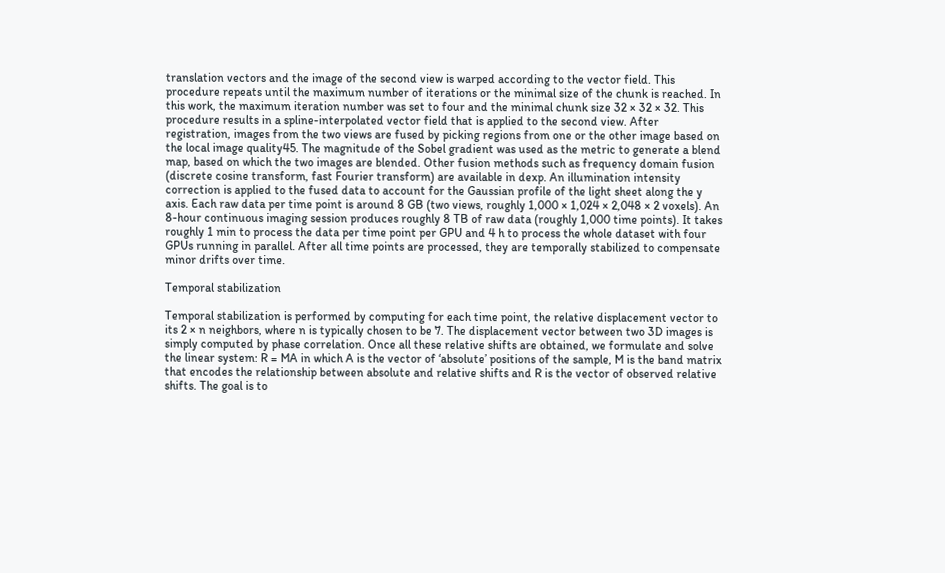translation vectors and the image of the second view is warped according to the vector field. This procedure repeats until the maximum number of iterations or the minimal size of the chunk is reached. In this work, the maximum iteration number was set to four and the minimal chunk size 32 × 32 × 32. This procedure results in a spline-interpolated vector field that is applied to the second view. After registration, images from the two views are fused by picking regions from one or the other image based on the local image quality45. The magnitude of the Sobel gradient was used as the metric to generate a blend map, based on which the two images are blended. Other fusion methods such as frequency domain fusion (discrete cosine transform, fast Fourier transform) are available in dexp. An illumination intensity correction is applied to the fused data to account for the Gaussian profile of the light sheet along the y axis. Each raw data per time point is around 8 GB (two views, roughly 1,000 × 1,024 × 2,048 × 2 voxels). An 8-hour continuous imaging session produces roughly 8 TB of raw data (roughly 1,000 time points). It takes roughly 1 min to process the data per time point per GPU and 4 h to process the whole dataset with four GPUs running in parallel. After all time points are processed, they are temporally stabilized to compensate minor drifts over time.

Temporal stabilization

Temporal stabilization is performed by computing for each time point, the relative displacement vector to its 2 × n neighbors, where n is typically chosen to be 7. The displacement vector between two 3D images is simply computed by phase correlation. Once all these relative shifts are obtained, we formulate and solve the linear system: R = MA in which A is the vector of ‘absolute’ positions of the sample, M is the band matrix that encodes the relationship between absolute and relative shifts and R is the vector of observed relative shifts. The goal is to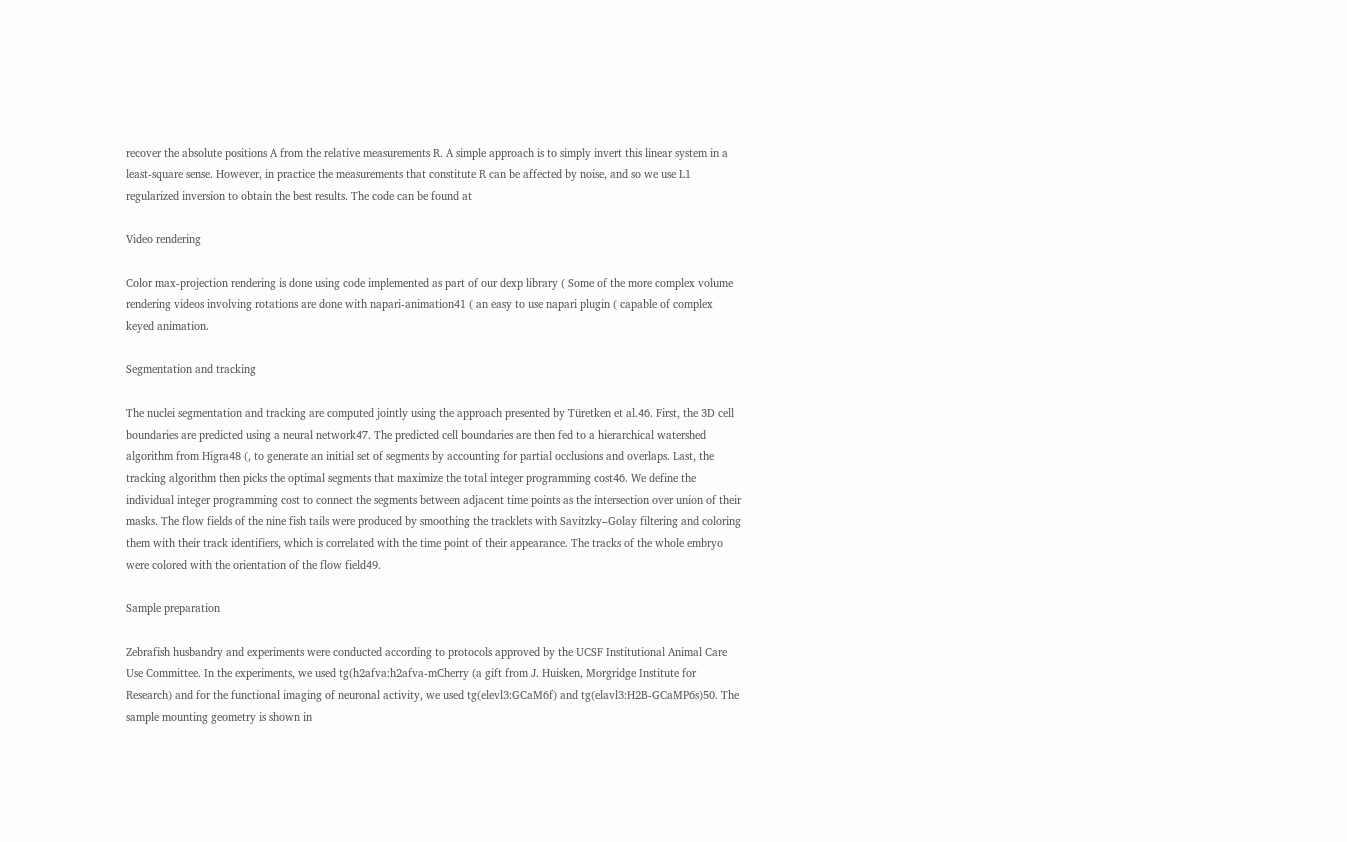recover the absolute positions A from the relative measurements R. A simple approach is to simply invert this linear system in a least-square sense. However, in practice the measurements that constitute R can be affected by noise, and so we use L1 regularized inversion to obtain the best results. The code can be found at

Video rendering

Color max-projection rendering is done using code implemented as part of our dexp library ( Some of the more complex volume rendering videos involving rotations are done with napari-animation41 ( an easy to use napari plugin ( capable of complex keyed animation.

Segmentation and tracking

The nuclei segmentation and tracking are computed jointly using the approach presented by Türetken et al.46. First, the 3D cell boundaries are predicted using a neural network47. The predicted cell boundaries are then fed to a hierarchical watershed algorithm from Higra48 (, to generate an initial set of segments by accounting for partial occlusions and overlaps. Last, the tracking algorithm then picks the optimal segments that maximize the total integer programming cost46. We define the individual integer programming cost to connect the segments between adjacent time points as the intersection over union of their masks. The flow fields of the nine fish tails were produced by smoothing the tracklets with Savitzky–Golay filtering and coloring them with their track identifiers, which is correlated with the time point of their appearance. The tracks of the whole embryo were colored with the orientation of the flow field49.

Sample preparation

Zebrafish husbandry and experiments were conducted according to protocols approved by the UCSF Institutional Animal Care Use Committee. In the experiments, we used tg(h2afva:h2afva-mCherry (a gift from J. Huisken, Morgridge Institute for Research) and for the functional imaging of neuronal activity, we used tg(elevl3:GCaM6f) and tg(elavl3:H2B-GCaMP6s)50. The sample mounting geometry is shown in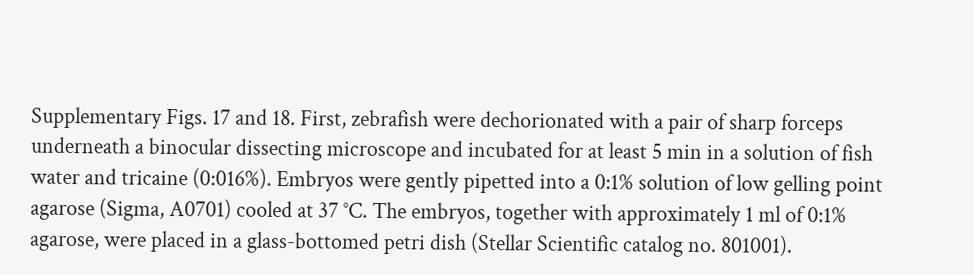Supplementary Figs. 17 and 18. First, zebrafish were dechorionated with a pair of sharp forceps underneath a binocular dissecting microscope and incubated for at least 5 min in a solution of fish water and tricaine (0:016%). Embryos were gently pipetted into a 0:1% solution of low gelling point agarose (Sigma, A0701) cooled at 37 °C. The embryos, together with approximately 1 ml of 0:1% agarose, were placed in a glass-bottomed petri dish (Stellar Scientific catalog no. 801001).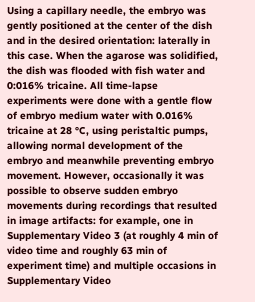Using a capillary needle, the embryo was gently positioned at the center of the dish and in the desired orientation: laterally in this case. When the agarose was solidified, the dish was flooded with fish water and 0:016% tricaine. All time-lapse experiments were done with a gentle flow of embryo medium water with 0.016% tricaine at 28 °C, using peristaltic pumps, allowing normal development of the embryo and meanwhile preventing embryo movement. However, occasionally it was possible to observe sudden embryo movements during recordings that resulted in image artifacts: for example, one in Supplementary Video 3 (at roughly 4 min of video time and roughly 63 min of experiment time) and multiple occasions in Supplementary Video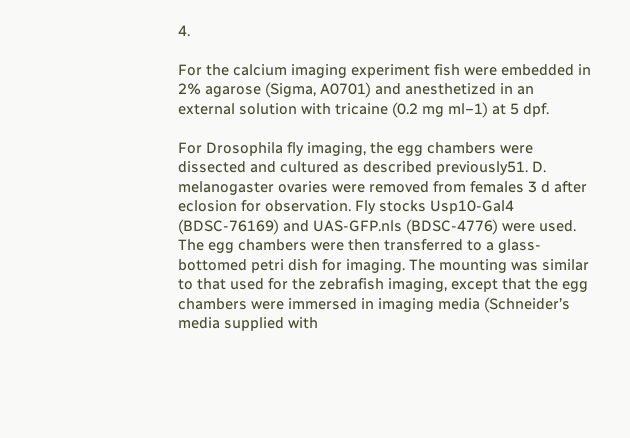4.

For the calcium imaging experiment fish were embedded in 2% agarose (Sigma, A0701) and anesthetized in an external solution with tricaine (0.2 mg ml−1) at 5 dpf.

For Drosophila fly imaging, the egg chambers were dissected and cultured as described previously51. D. melanogaster ovaries were removed from females 3 d after eclosion for observation. Fly stocks Usp10-Gal4 (BDSC-76169) and UAS-GFP.nls (BDSC-4776) were used. The egg chambers were then transferred to a glass-bottomed petri dish for imaging. The mounting was similar to that used for the zebrafish imaging, except that the egg chambers were immersed in imaging media (Schneider’s media supplied with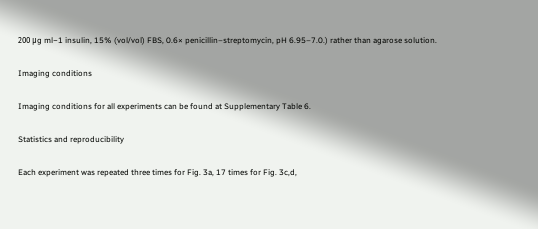200 μg ml−1 insulin, 15% (vol/vol) FBS, 0.6× penicillin–streptomycin, pH 6.95–7.0.) rather than agarose solution.

Imaging conditions

Imaging conditions for all experiments can be found at Supplementary Table 6.

Statistics and reproducibility

Each experiment was repeated three times for Fig. 3a, 17 times for Fig. 3c,d,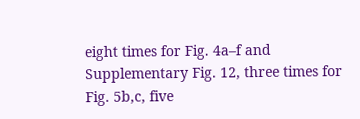eight times for Fig. 4a–f and Supplementary Fig. 12, three times for Fig. 5b,c, five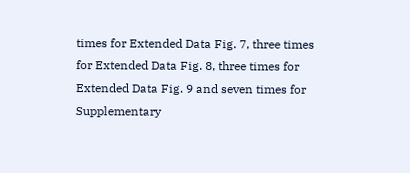times for Extended Data Fig. 7, three times for Extended Data Fig. 8, three times for Extended Data Fig. 9 and seven times for Supplementary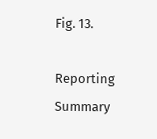Fig. 13.

Reporting Summary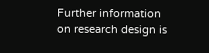Further information on research design is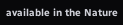available in the Nature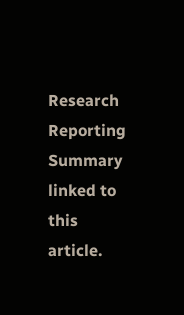Research Reporting Summary linked to this article.